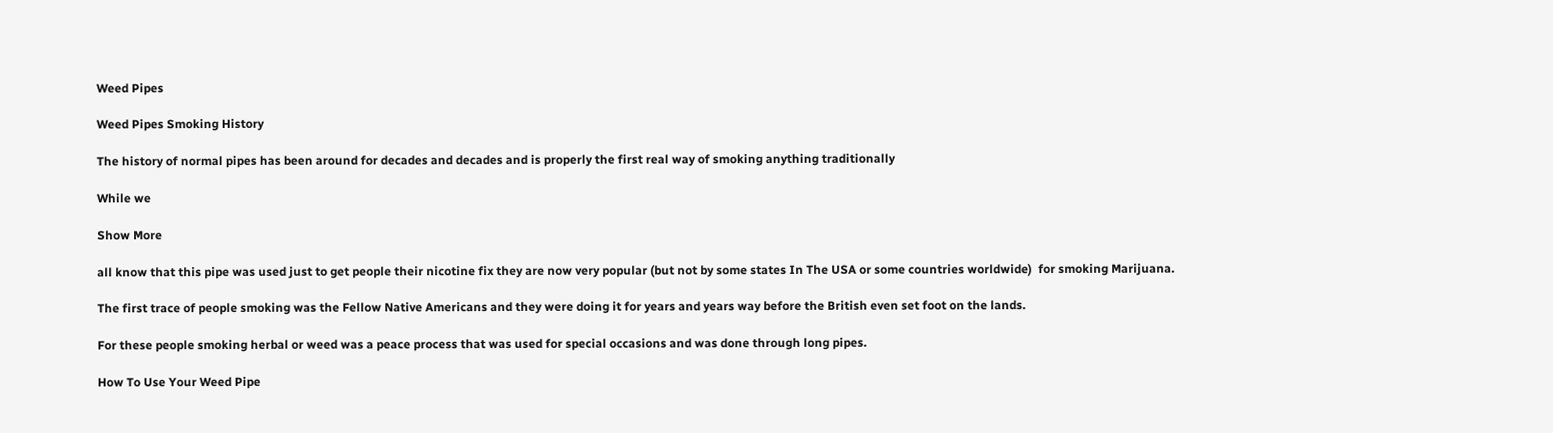Weed Pipes

Weed Pipes Smoking History

The history of normal pipes has been around for decades and decades and is properly the first real way of smoking anything traditionally

While we

Show More

all know that this pipe was used just to get people their nicotine fix they are now very popular (but not by some states In The USA or some countries worldwide)  for smoking Marijuana.

The first trace of people smoking was the Fellow Native Americans and they were doing it for years and years way before the British even set foot on the lands.

For these people smoking herbal or weed was a peace process that was used for special occasions and was done through long pipes.

How To Use Your Weed Pipe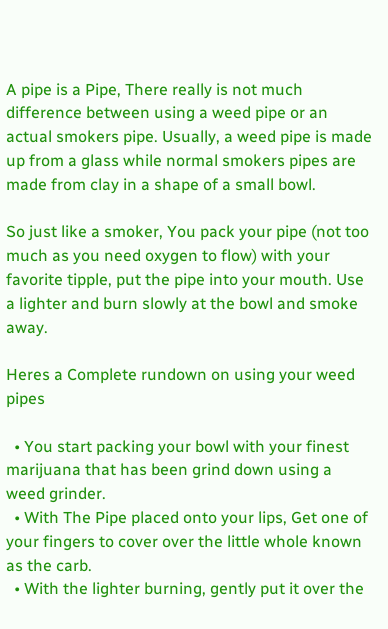A pipe is a Pipe, There really is not much difference between using a weed pipe or an actual smokers pipe. Usually, a weed pipe is made up from a glass while normal smokers pipes are made from clay in a shape of a small bowl.

So just like a smoker, You pack your pipe (not too much as you need oxygen to flow) with your favorite tipple, put the pipe into your mouth. Use a lighter and burn slowly at the bowl and smoke away.

Heres a Complete rundown on using your weed pipes

  • You start packing your bowl with your finest marijuana that has been grind down using a weed grinder.
  • With The Pipe placed onto your lips, Get one of your fingers to cover over the little whole known as the carb.
  • With the lighter burning, gently put it over the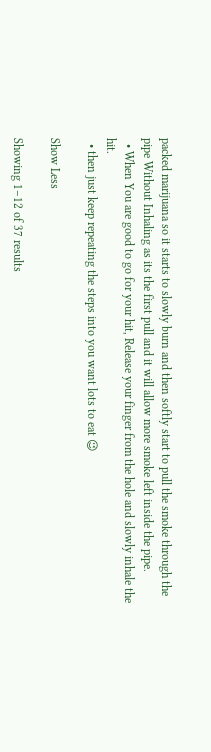packed marijuana so it starts to slowly burn and then softly start to pull the smoke through the pipe Without Inhaling as its the first pull and it will allow more smoke left inside the pipe.
  • When You are good to go for your hit, Release your finger from the hole and slowly inhale the hit.
  • then just keep repeating the steps into you want lots to eat 😉

Show Less

Showing 1–12 of 37 results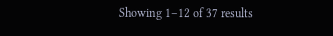Showing 1–12 of 37 results